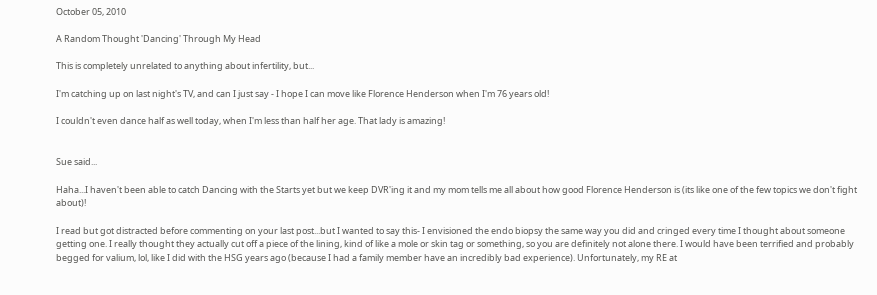October 05, 2010

A Random Thought 'Dancing' Through My Head

This is completely unrelated to anything about infertility, but...

I'm catching up on last night's TV, and can I just say - I hope I can move like Florence Henderson when I'm 76 years old!

I couldn't even dance half as well today, when I'm less than half her age. That lady is amazing!


Sue said...

Haha...I haven't been able to catch Dancing with the Starts yet but we keep DVR'ing it and my mom tells me all about how good Florence Henderson is (its like one of the few topics we don't fight about)!

I read but got distracted before commenting on your last post...but I wanted to say this- I envisioned the endo biopsy the same way you did and cringed every time I thought about someone getting one. I really thought they actually cut off a piece of the lining, kind of like a mole or skin tag or something, so you are definitely not alone there. I would have been terrified and probably begged for valium, lol, like I did with the HSG years ago (because I had a family member have an incredibly bad experience). Unfortunately, my RE at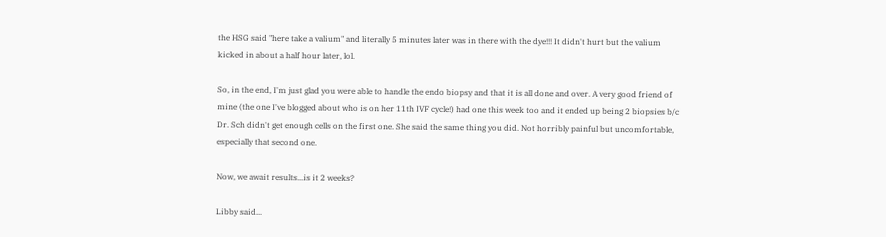the HSG said "here take a valium" and literally 5 minutes later was in there with the dye!!! It didn't hurt but the valium kicked in about a half hour later, lol.

So, in the end, I'm just glad you were able to handle the endo biopsy and that it is all done and over. A very good friend of mine (the one I've blogged about who is on her 11th IVF cycle!) had one this week too and it ended up being 2 biopsies b/c Dr. Sch didn't get enough cells on the first one. She said the same thing you did. Not horribly painful but uncomfortable, especially that second one.

Now, we await results...is it 2 weeks?

Libby said...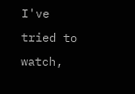I've tried to watch,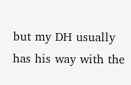but my DH usually has his way with the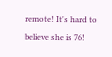remote! It's hard to believe she is 76!